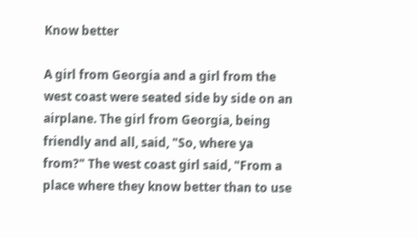Know better

A girl from Georgia and a girl from the west coast were seated side by side on an airplane. The girl from Georgia, being friendly and all, said, "So, where ya from?" The west coast girl said, "From a place where they know better than to use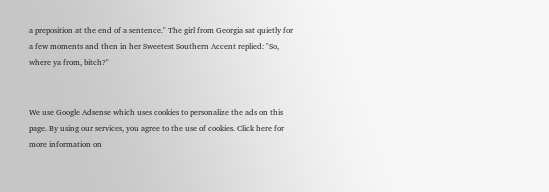a preposition at the end of a sentence." The girl from Georgia sat quietly for a few moments and then in her Sweetest Southern Accent replied: "So, where ya from, bitch?"


We use Google Adsense which uses cookies to personalize the ads on this page. By using our services, you agree to the use of cookies. Click here for more information on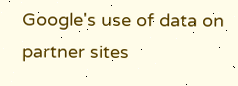Google's use of data on partner sites